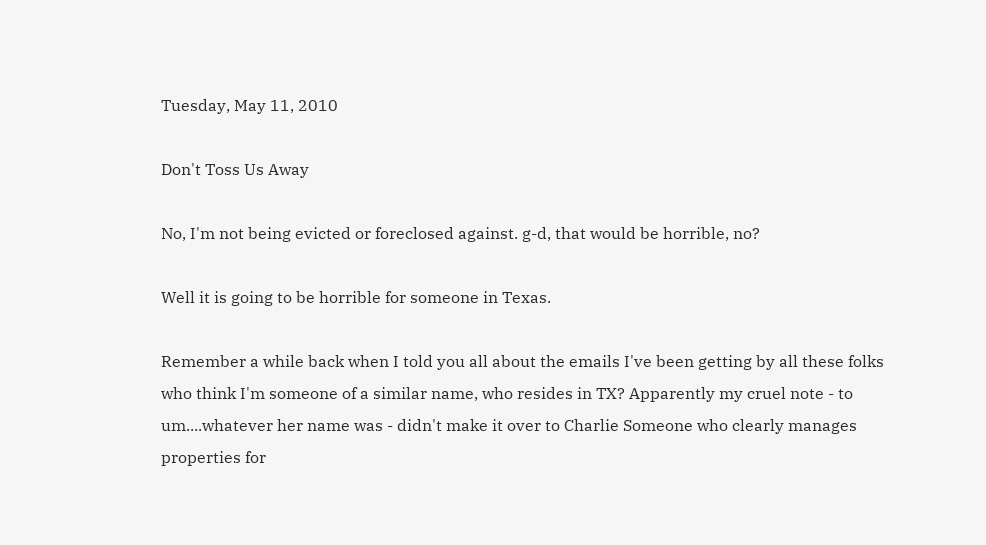Tuesday, May 11, 2010

Don't Toss Us Away

No, I'm not being evicted or foreclosed against. g-d, that would be horrible, no?

Well it is going to be horrible for someone in Texas.

Remember a while back when I told you all about the emails I've been getting by all these folks who think I'm someone of a similar name, who resides in TX? Apparently my cruel note - to um....whatever her name was - didn't make it over to Charlie Someone who clearly manages properties for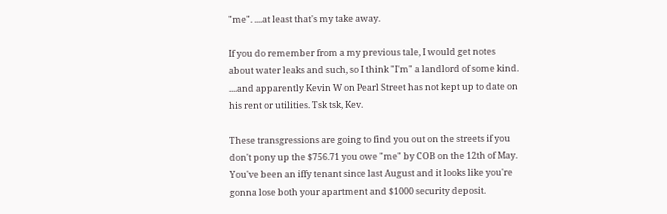"me". ....at least that's my take away.

If you do remember from a my previous tale, I would get notes about water leaks and such, so I think "I'm" a landlord of some kind. ....and apparently Kevin W on Pearl Street has not kept up to date on his rent or utilities. Tsk tsk, Kev.

These transgressions are going to find you out on the streets if you don't pony up the $756.71 you owe "me" by COB on the 12th of May. You've been an iffy tenant since last August and it looks like you're gonna lose both your apartment and $1000 security deposit.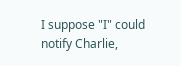I suppose "I" could notify Charlie,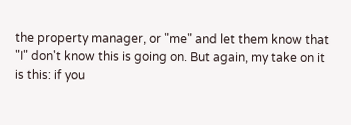the property manager, or "me" and let them know that "I" don't know this is going on. But again, my take on it is this: if you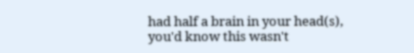had half a brain in your head(s), you'd know this wasn't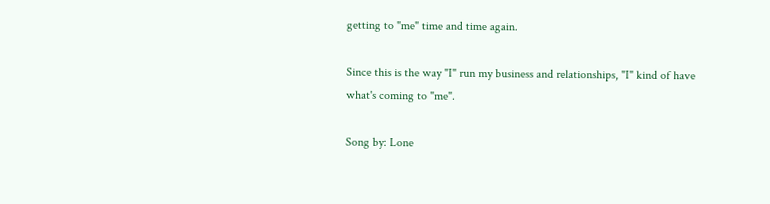getting to "me" time and time again.

Since this is the way "I" run my business and relationships, "I" kind of have what's coming to "me".

Song by: Lone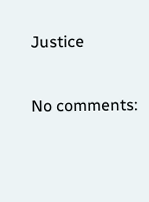Justice

No comments: